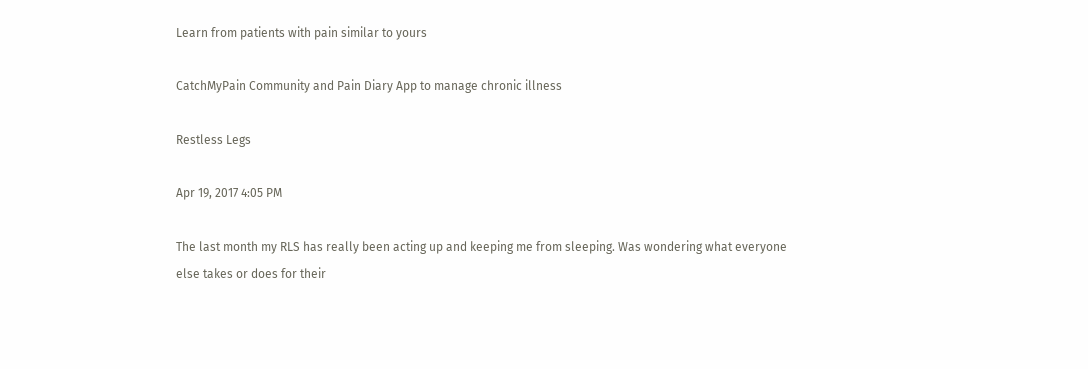Learn from patients with pain similar to yours

CatchMyPain Community and Pain Diary App to manage chronic illness

Restless Legs

Apr 19, 2017 4:05 PM

The last month my RLS has really been acting up and keeping me from sleeping. Was wondering what everyone else takes or does for their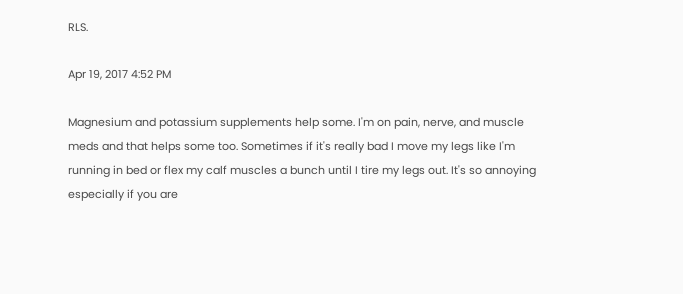RLS.

Apr 19, 2017 4:52 PM

Magnesium and potassium supplements help some. I'm on pain, nerve, and muscle meds and that helps some too. Sometimes if it's really bad I move my legs like I'm running in bed or flex my calf muscles a bunch until I tire my legs out. It's so annoying especially if you are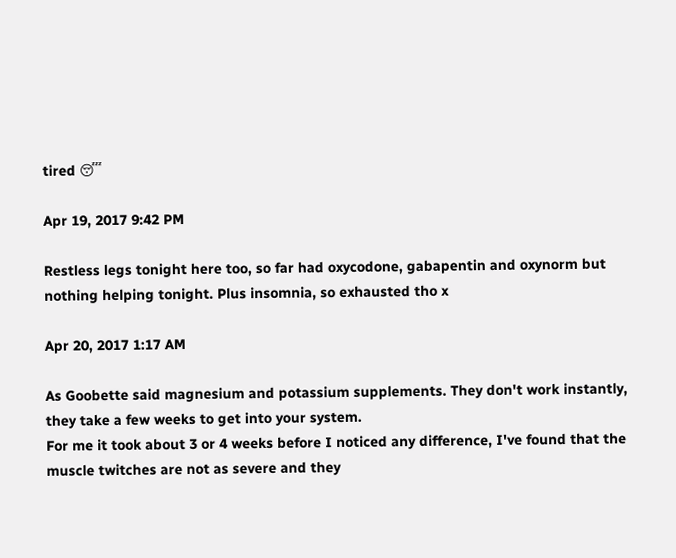tired 😴

Apr 19, 2017 9:42 PM

Restless legs tonight here too, so far had oxycodone, gabapentin and oxynorm but nothing helping tonight. Plus insomnia, so exhausted tho x

Apr 20, 2017 1:17 AM

As Goobette said magnesium and potassium supplements. They don't work instantly, they take a few weeks to get into your system.
For me it took about 3 or 4 weeks before I noticed any difference, I've found that the muscle twitches are not as severe and they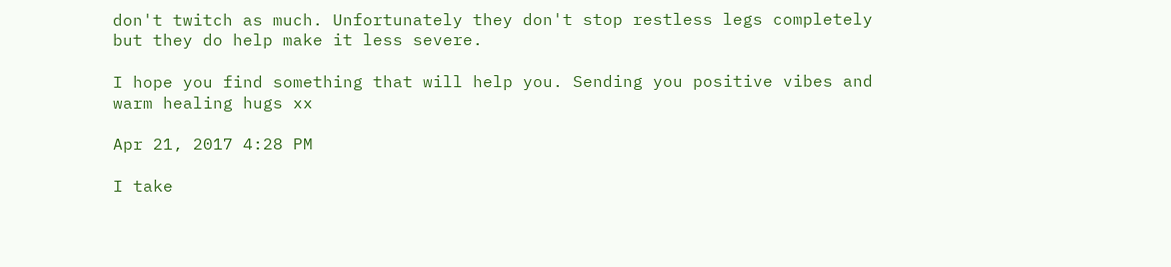don't twitch as much. Unfortunately they don't stop restless legs completely but they do help make it less severe.

I hope you find something that will help you. Sending you positive vibes and warm healing hugs xx

Apr 21, 2017 4:28 PM

I take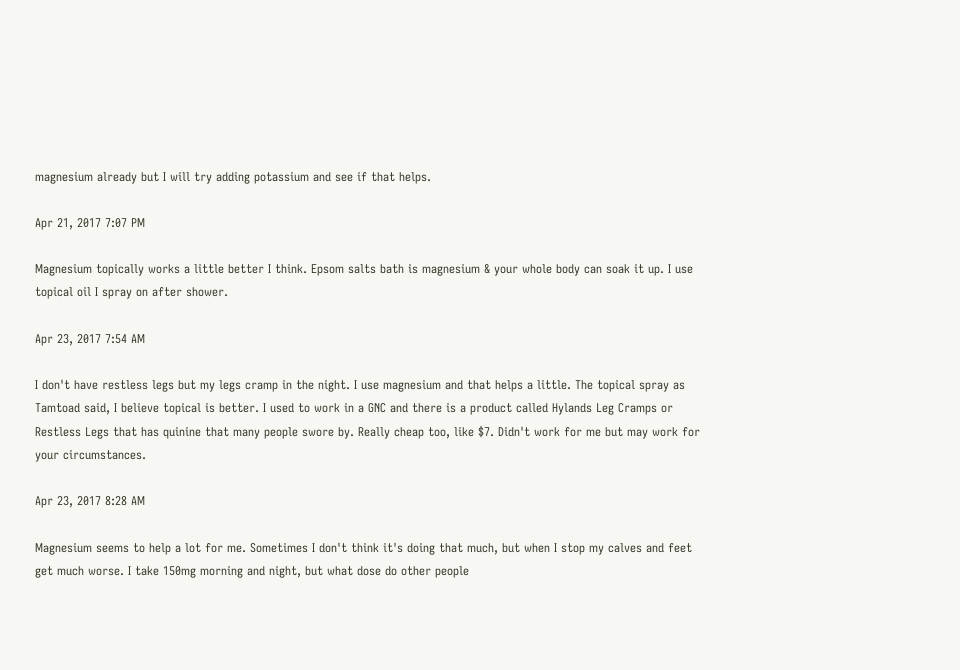magnesium already but I will try adding potassium and see if that helps.

Apr 21, 2017 7:07 PM

Magnesium topically works a little better I think. Epsom salts bath is magnesium & your whole body can soak it up. I use topical oil I spray on after shower.

Apr 23, 2017 7:54 AM

I don't have restless legs but my legs cramp in the night. I use magnesium and that helps a little. The topical spray as Tamtoad said, I believe topical is better. I used to work in a GNC and there is a product called Hylands Leg Cramps or Restless Legs that has quinine that many people swore by. Really cheap too, like $7. Didn't work for me but may work for your circumstances.

Apr 23, 2017 8:28 AM

Magnesium seems to help a lot for me. Sometimes I don't think it's doing that much, but when I stop my calves and feet get much worse. I take 150mg morning and night, but what dose do other people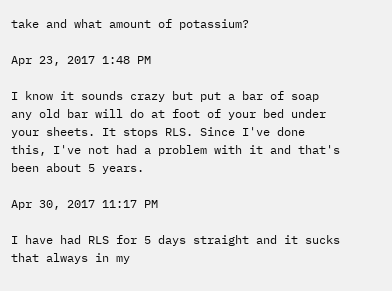take and what amount of potassium?

Apr 23, 2017 1:48 PM

I know it sounds crazy but put a bar of soap any old bar will do at foot of your bed under your sheets. It stops RLS. Since I've done this, I've not had a problem with it and that's been about 5 years.

Apr 30, 2017 11:17 PM

I have had RLS for 5 days straight and it sucks that always in my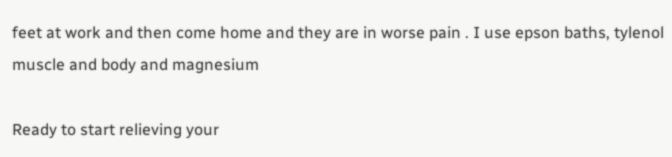feet at work and then come home and they are in worse pain . I use epson baths, tylenol muscle and body and magnesium

Ready to start relieving your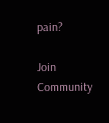pain?

Join Community